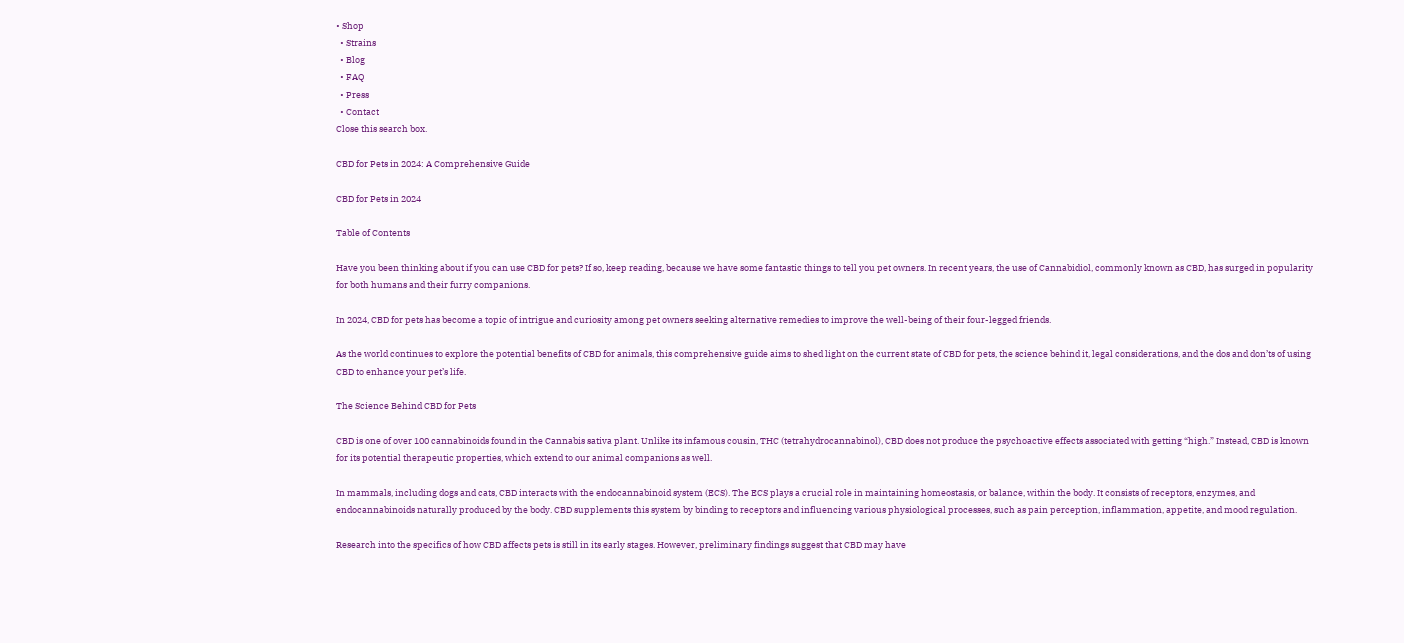• Shop
  • Strains
  • Blog
  • FAQ
  • Press
  • Contact
Close this search box.

CBD for Pets in 2024: A Comprehensive Guide

CBD for Pets in 2024

Table of Contents

Have you been thinking about if you can use CBD for pets? If so, keep reading, because we have some fantastic things to tell you pet owners. In recent years, the use of Cannabidiol, commonly known as CBD, has surged in popularity for both humans and their furry companions.

In 2024, CBD for pets has become a topic of intrigue and curiosity among pet owners seeking alternative remedies to improve the well-being of their four-legged friends.

As the world continues to explore the potential benefits of CBD for animals, this comprehensive guide aims to shed light on the current state of CBD for pets, the science behind it, legal considerations, and the dos and don’ts of using CBD to enhance your pet’s life.

The Science Behind CBD for Pets

CBD is one of over 100 cannabinoids found in the Cannabis sativa plant. Unlike its infamous cousin, THC (tetrahydrocannabinol), CBD does not produce the psychoactive effects associated with getting “high.” Instead, CBD is known for its potential therapeutic properties, which extend to our animal companions as well.

In mammals, including dogs and cats, CBD interacts with the endocannabinoid system (ECS). The ECS plays a crucial role in maintaining homeostasis, or balance, within the body. It consists of receptors, enzymes, and endocannabinoids naturally produced by the body. CBD supplements this system by binding to receptors and influencing various physiological processes, such as pain perception, inflammation, appetite, and mood regulation.

Research into the specifics of how CBD affects pets is still in its early stages. However, preliminary findings suggest that CBD may have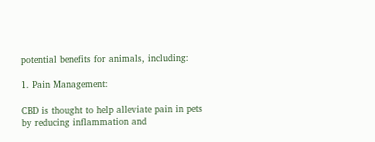potential benefits for animals, including:

1. Pain Management:

CBD is thought to help alleviate pain in pets by reducing inflammation and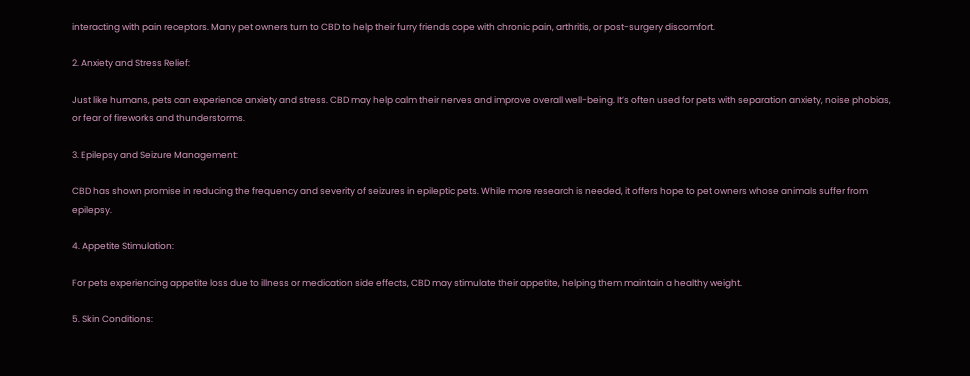interacting with pain receptors. Many pet owners turn to CBD to help their furry friends cope with chronic pain, arthritis, or post-surgery discomfort.

2. Anxiety and Stress Relief:

Just like humans, pets can experience anxiety and stress. CBD may help calm their nerves and improve overall well-being. It’s often used for pets with separation anxiety, noise phobias, or fear of fireworks and thunderstorms.

3. Epilepsy and Seizure Management:

CBD has shown promise in reducing the frequency and severity of seizures in epileptic pets. While more research is needed, it offers hope to pet owners whose animals suffer from epilepsy.

4. Appetite Stimulation:

For pets experiencing appetite loss due to illness or medication side effects, CBD may stimulate their appetite, helping them maintain a healthy weight.

5. Skin Conditions: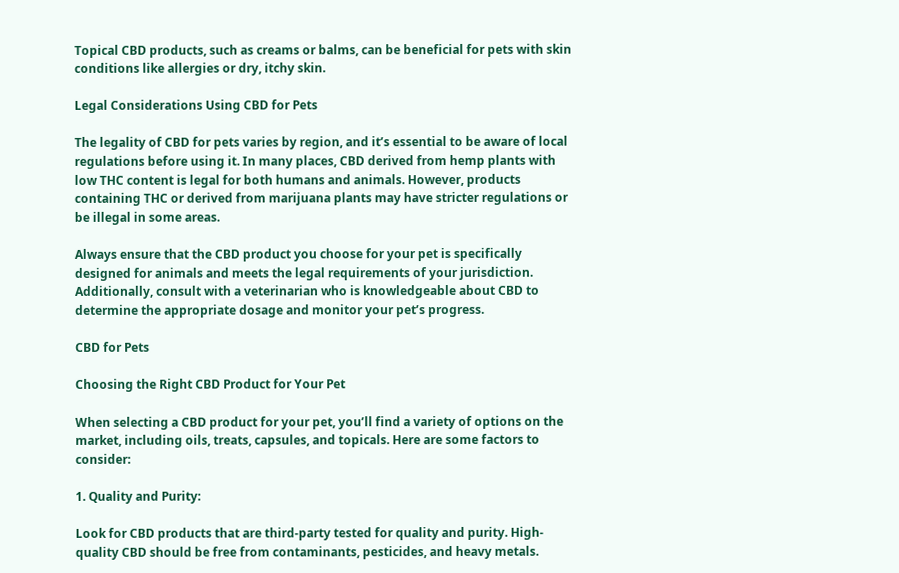Topical CBD products, such as creams or balms, can be beneficial for pets with skin conditions like allergies or dry, itchy skin.

Legal Considerations Using CBD for Pets

The legality of CBD for pets varies by region, and it’s essential to be aware of local regulations before using it. In many places, CBD derived from hemp plants with low THC content is legal for both humans and animals. However, products containing THC or derived from marijuana plants may have stricter regulations or be illegal in some areas.

Always ensure that the CBD product you choose for your pet is specifically designed for animals and meets the legal requirements of your jurisdiction. Additionally, consult with a veterinarian who is knowledgeable about CBD to determine the appropriate dosage and monitor your pet’s progress.

CBD for Pets

Choosing the Right CBD Product for Your Pet

When selecting a CBD product for your pet, you’ll find a variety of options on the market, including oils, treats, capsules, and topicals. Here are some factors to consider:

1. Quality and Purity:

Look for CBD products that are third-party tested for quality and purity. High-quality CBD should be free from contaminants, pesticides, and heavy metals.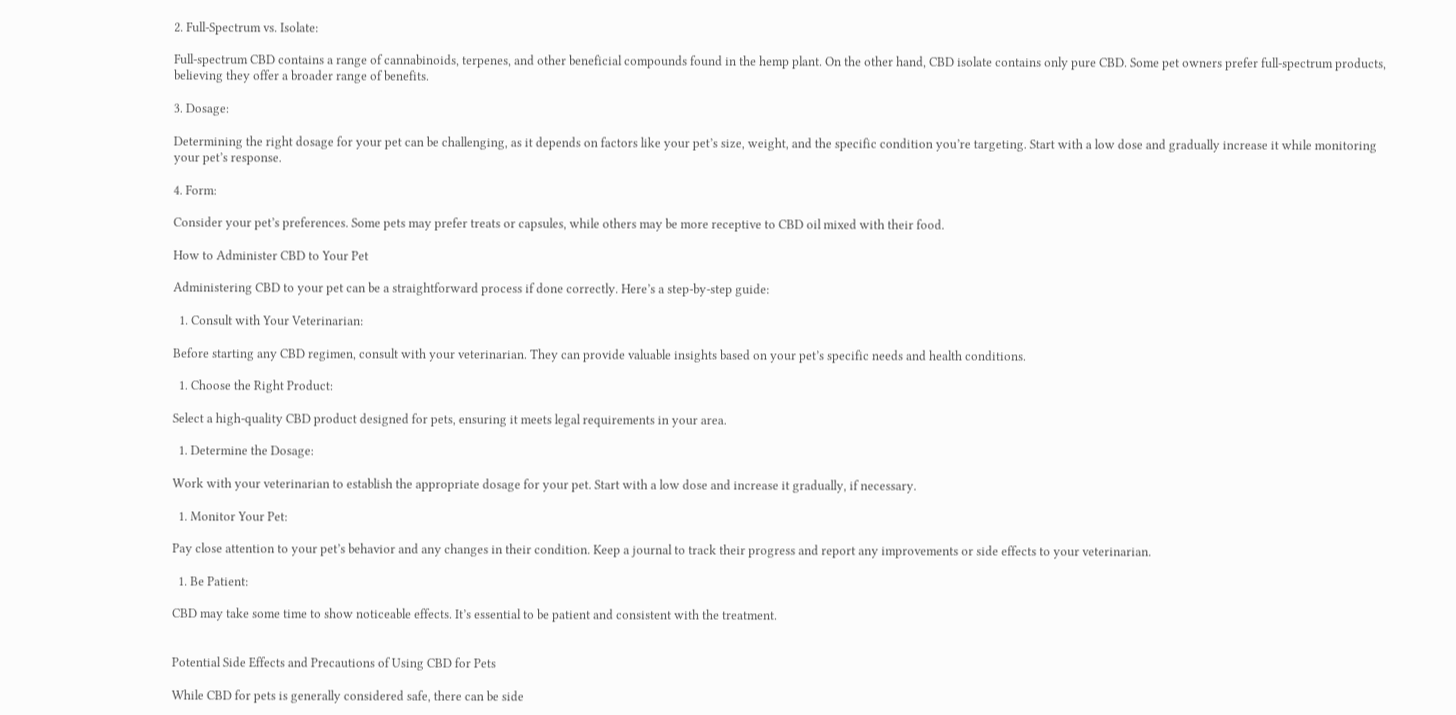2. Full-Spectrum vs. Isolate:

Full-spectrum CBD contains a range of cannabinoids, terpenes, and other beneficial compounds found in the hemp plant. On the other hand, CBD isolate contains only pure CBD. Some pet owners prefer full-spectrum products, believing they offer a broader range of benefits.

3. Dosage:

Determining the right dosage for your pet can be challenging, as it depends on factors like your pet’s size, weight, and the specific condition you’re targeting. Start with a low dose and gradually increase it while monitoring your pet’s response.

4. Form:

Consider your pet’s preferences. Some pets may prefer treats or capsules, while others may be more receptive to CBD oil mixed with their food.

How to Administer CBD to Your Pet

Administering CBD to your pet can be a straightforward process if done correctly. Here’s a step-by-step guide:

  1. Consult with Your Veterinarian:

Before starting any CBD regimen, consult with your veterinarian. They can provide valuable insights based on your pet’s specific needs and health conditions.

  1. Choose the Right Product:

Select a high-quality CBD product designed for pets, ensuring it meets legal requirements in your area.

  1. Determine the Dosage:

Work with your veterinarian to establish the appropriate dosage for your pet. Start with a low dose and increase it gradually, if necessary.

  1. Monitor Your Pet:

Pay close attention to your pet’s behavior and any changes in their condition. Keep a journal to track their progress and report any improvements or side effects to your veterinarian.

  1. Be Patient:

CBD may take some time to show noticeable effects. It’s essential to be patient and consistent with the treatment.


Potential Side Effects and Precautions of Using CBD for Pets

While CBD for pets is generally considered safe, there can be side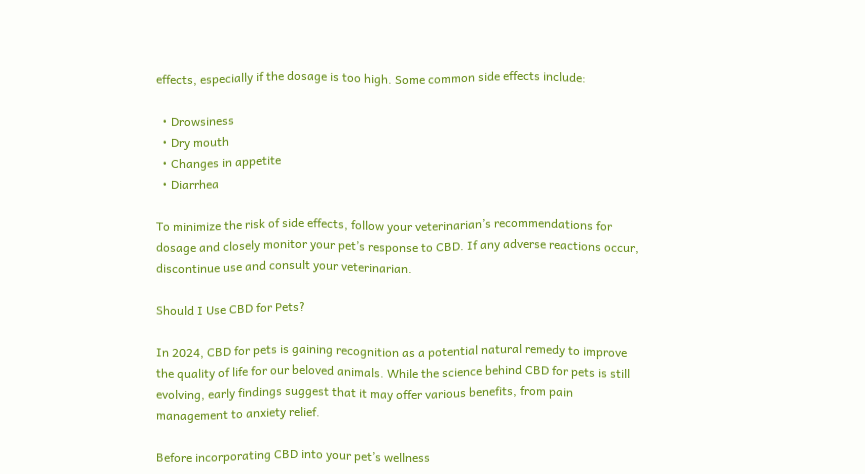effects, especially if the dosage is too high. Some common side effects include:

  • Drowsiness
  • Dry mouth
  • Changes in appetite
  • Diarrhea

To minimize the risk of side effects, follow your veterinarian’s recommendations for dosage and closely monitor your pet’s response to CBD. If any adverse reactions occur, discontinue use and consult your veterinarian.

Should I Use CBD for Pets?

In 2024, CBD for pets is gaining recognition as a potential natural remedy to improve the quality of life for our beloved animals. While the science behind CBD for pets is still evolving, early findings suggest that it may offer various benefits, from pain management to anxiety relief.

Before incorporating CBD into your pet’s wellness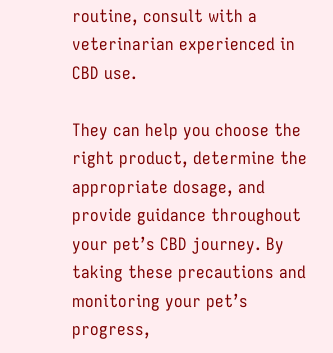routine, consult with a veterinarian experienced in CBD use.

They can help you choose the right product, determine the appropriate dosage, and provide guidance throughout your pet’s CBD journey. By taking these precautions and monitoring your pet’s progress,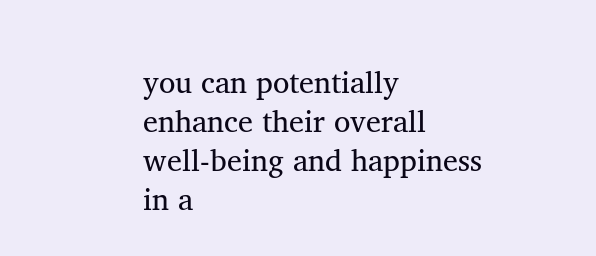you can potentially enhance their overall well-being and happiness in a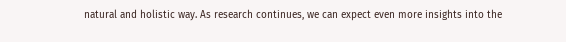natural and holistic way. As research continues, we can expect even more insights into the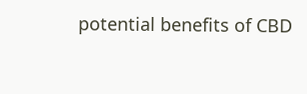potential benefits of CBD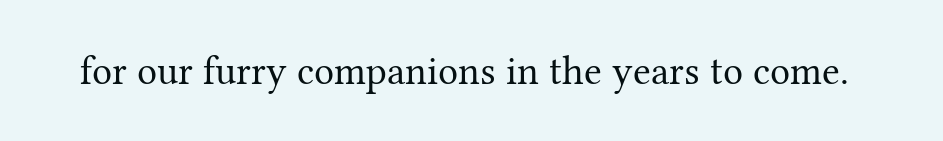for our furry companions in the years to come.